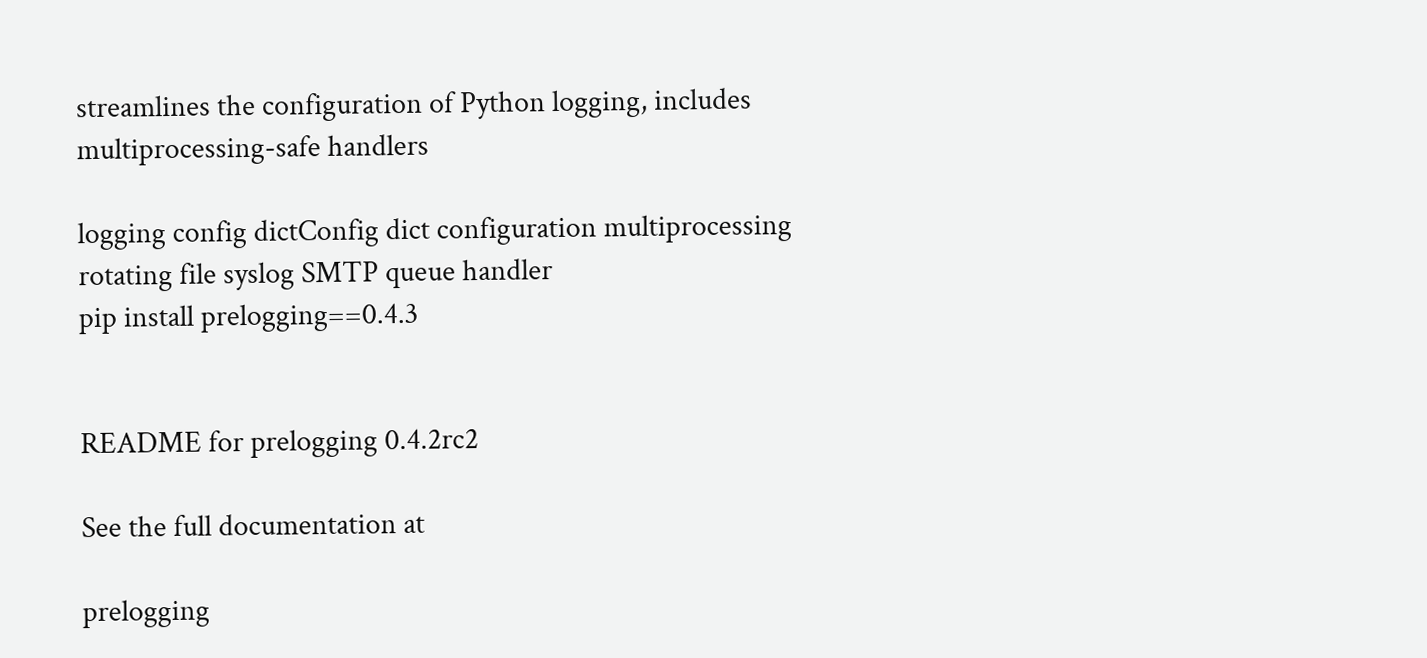streamlines the configuration of Python logging, includes multiprocessing-safe handlers

logging config dictConfig dict configuration multiprocessing rotating file syslog SMTP queue handler
pip install prelogging==0.4.3


README for prelogging 0.4.2rc2

See the full documentation at

prelogging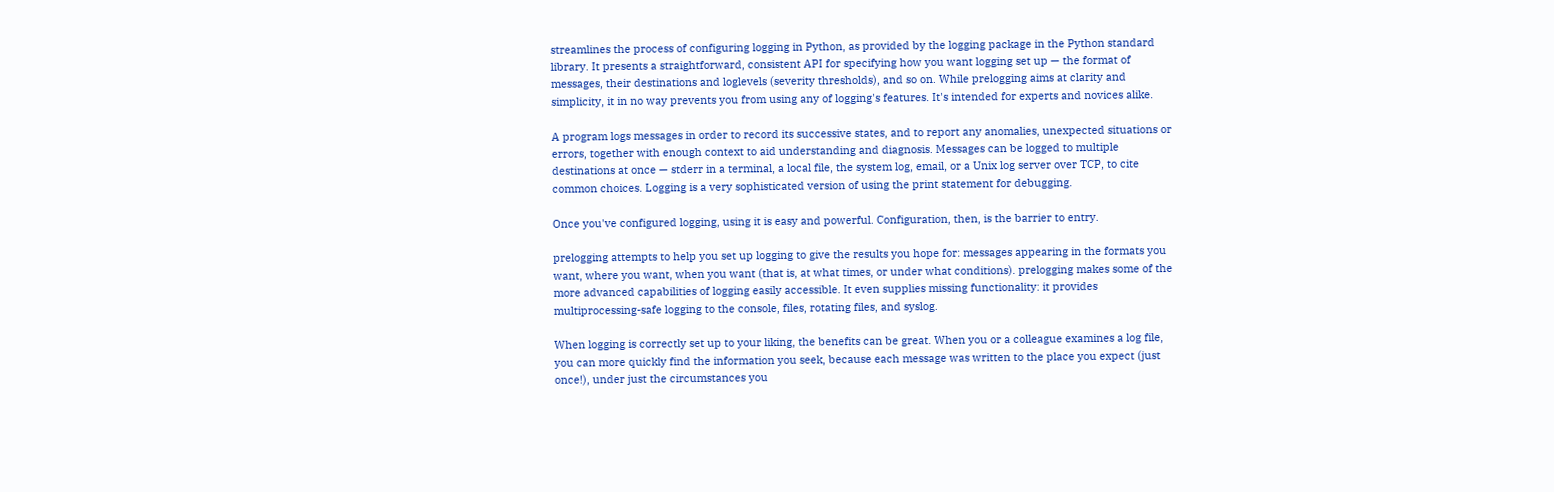streamlines the process of configuring logging in Python, as provided by the logging package in the Python standard library. It presents a straightforward, consistent API for specifying how you want logging set up — the format of messages, their destinations and loglevels (severity thresholds), and so on. While prelogging aims at clarity and simplicity, it in no way prevents you from using any of logging's features. It's intended for experts and novices alike.

A program logs messages in order to record its successive states, and to report any anomalies, unexpected situations or errors, together with enough context to aid understanding and diagnosis. Messages can be logged to multiple destinations at once — stderr in a terminal, a local file, the system log, email, or a Unix log server over TCP, to cite common choices. Logging is a very sophisticated version of using the print statement for debugging.

Once you've configured logging, using it is easy and powerful. Configuration, then, is the barrier to entry.

prelogging attempts to help you set up logging to give the results you hope for: messages appearing in the formats you want, where you want, when you want (that is, at what times, or under what conditions). prelogging makes some of the more advanced capabilities of logging easily accessible. It even supplies missing functionality: it provides multiprocessing-safe logging to the console, files, rotating files, and syslog.

When logging is correctly set up to your liking, the benefits can be great. When you or a colleague examines a log file, you can more quickly find the information you seek, because each message was written to the place you expect (just once!), under just the circumstances you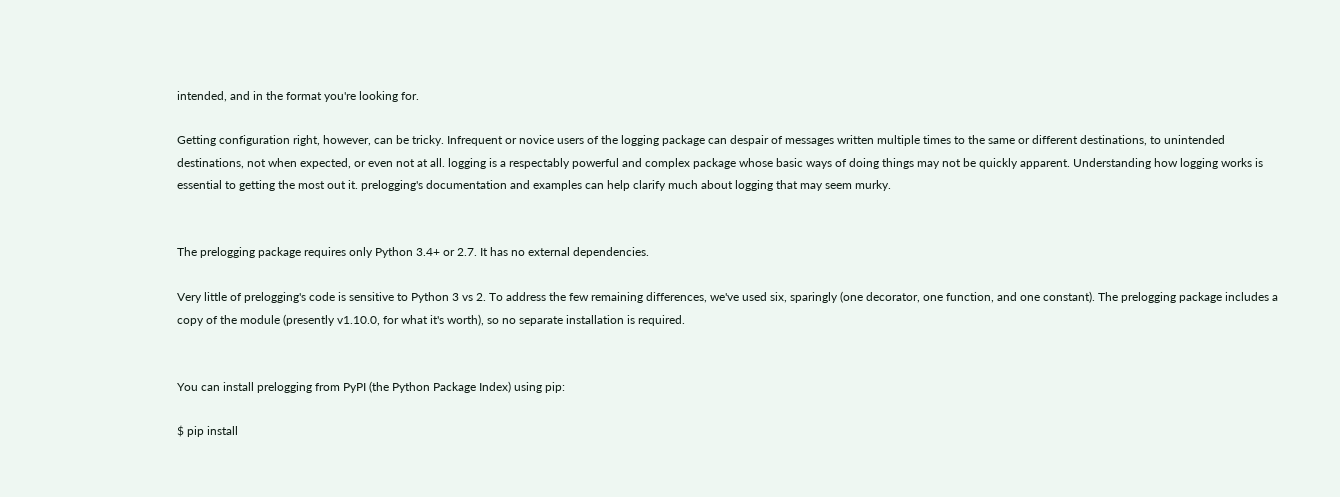intended, and in the format you're looking for.

Getting configuration right, however, can be tricky. Infrequent or novice users of the logging package can despair of messages written multiple times to the same or different destinations, to unintended destinations, not when expected, or even not at all. logging is a respectably powerful and complex package whose basic ways of doing things may not be quickly apparent. Understanding how logging works is essential to getting the most out it. prelogging's documentation and examples can help clarify much about logging that may seem murky.


The prelogging package requires only Python 3.4+ or 2.7. It has no external dependencies.

Very little of prelogging's code is sensitive to Python 3 vs 2. To address the few remaining differences, we've used six, sparingly (one decorator, one function, and one constant). The prelogging package includes a copy of the module (presently v1.10.0, for what it's worth), so no separate installation is required.


You can install prelogging from PyPI (the Python Package Index) using pip:

$ pip install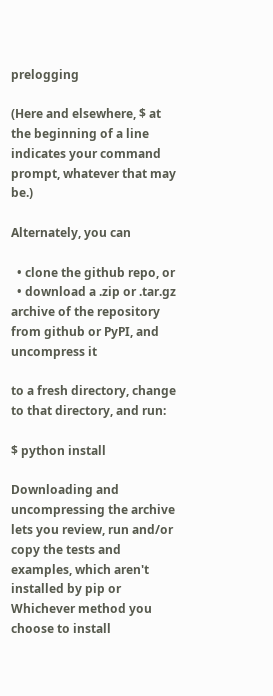prelogging

(Here and elsewhere, $ at the beginning of a line indicates your command prompt, whatever that may be.)

Alternately, you can

  • clone the github repo, or
  • download a .zip or .tar.gz archive of the repository from github or PyPI, and uncompress it

to a fresh directory, change to that directory, and run:

$ python install

Downloading and uncompressing the archive lets you review, run and/or copy the tests and examples, which aren't installed by pip or Whichever method you choose to install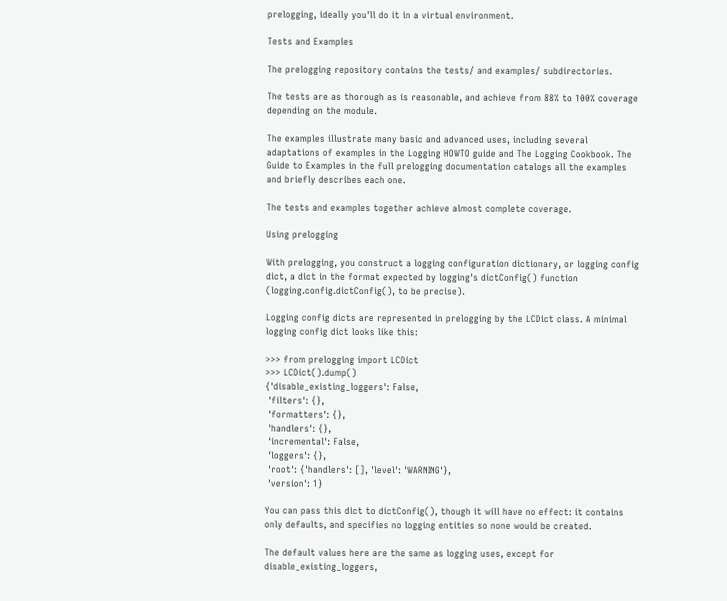prelogging, ideally you'll do it in a virtual environment.

Tests and Examples

The prelogging repository contains the tests/ and examples/ subdirectories.

The tests are as thorough as is reasonable, and achieve from 88% to 100% coverage depending on the module.

The examples illustrate many basic and advanced uses, including several adaptations of examples in the Logging HOWTO guide and The Logging Cookbook. The Guide to Examples in the full prelogging documentation catalogs all the examples and briefly describes each one.

The tests and examples together achieve almost complete coverage.

Using prelogging

With prelogging, you construct a logging configuration dictionary, or logging config dict, a dict in the format expected by logging's dictConfig() function (logging.config.dictConfig(), to be precise).

Logging config dicts are represented in prelogging by the LCDict class. A minimal logging config dict looks like this:

>>> from prelogging import LCDict
>>> LCDict().dump()
{'disable_existing_loggers': False,
 'filters': {},
 'formatters': {},
 'handlers': {},
 'incremental': False,
 'loggers': {},
 'root': {'handlers': [], 'level': 'WARNING'},
 'version': 1}

You can pass this dict to dictConfig(), though it will have no effect: it contains only defaults, and specifies no logging entities so none would be created.

The default values here are the same as logging uses, except for disable_existing_loggers,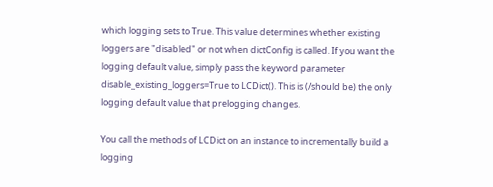which logging sets to True. This value determines whether existing loggers are "disabled" or not when dictConfig is called. If you want the logging default value, simply pass the keyword parameter disable_existing_loggers=True to LCDict(). This is (/should be) the only logging default value that prelogging changes.

You call the methods of LCDict on an instance to incrementally build a logging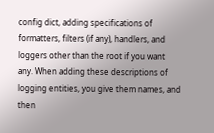config dict, adding specifications of formatters, filters (if any), handlers, and loggers other than the root if you want any. When adding these descriptions of logging entities, you give them names, and then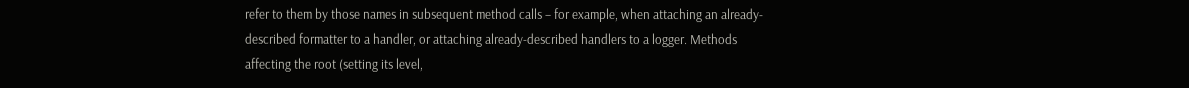refer to them by those names in subsequent method calls – for example, when attaching an already-described formatter to a handler, or attaching already-described handlers to a logger. Methods affecting the root (setting its level,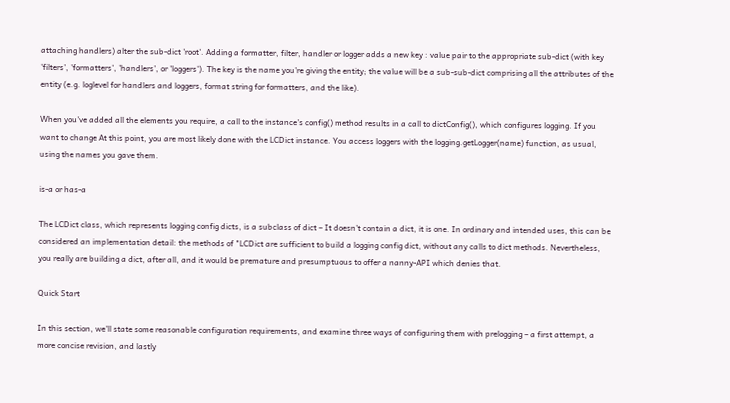attaching handlers) alter the sub-dict 'root'. Adding a formatter, filter, handler or logger adds a new key : value pair to the appropriate sub-dict (with key 'filters', 'formatters', 'handlers', or 'loggers'). The key is the name you're giving the entity; the value will be a sub-sub-dict comprising all the attributes of the entity (e.g. loglevel for handlers and loggers, format string for formatters, and the like).

When you've added all the elements you require, a call to the instance's config() method results in a call to dictConfig(), which configures logging. If you want to change At this point, you are most likely done with the LCDict instance. You access loggers with the logging.getLogger(name) function, as usual, using the names you gave them.

is-a or has-a

The LCDict class, which represents logging config dicts, is a subclass of dict – It doesn't contain a dict, it is one. In ordinary and intended uses, this can be considered an implementation detail: the methods of "LCDict are sufficient to build a logging config dict, without any calls to dict methods. Nevertheless, you really are building a dict, after all, and it would be premature and presumptuous to offer a nanny-API which denies that.

Quick Start

In this section, we'll state some reasonable configuration requirements, and examine three ways of configuring them with prelogging – a first attempt, a more concise revision, and lastly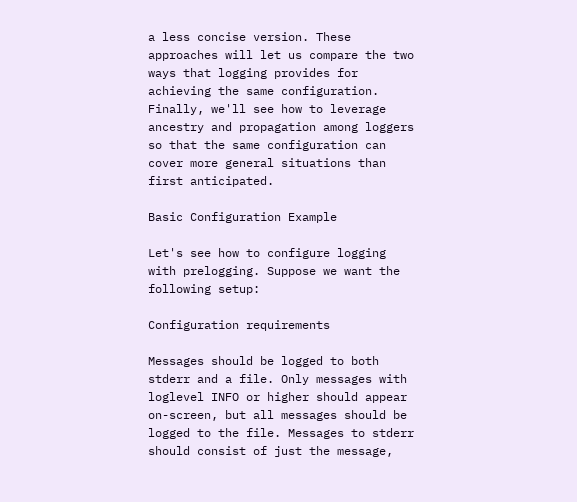a less concise version. These approaches will let us compare the two ways that logging provides for achieving the same configuration. Finally, we'll see how to leverage ancestry and propagation among loggers so that the same configuration can cover more general situations than first anticipated.

Basic Configuration Example

Let's see how to configure logging with prelogging. Suppose we want the following setup:

Configuration requirements

Messages should be logged to both stderr and a file. Only messages with loglevel INFO or higher should appear on-screen, but all messages should be logged to the file. Messages to stderr should consist of just the message,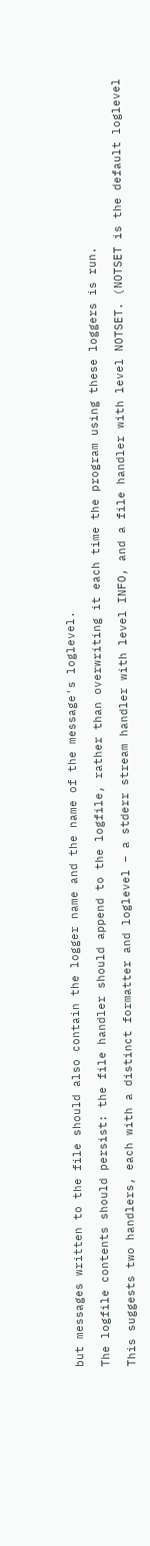but messages written to the file should also contain the logger name and the name of the message's loglevel.

The logfile contents should persist: the file handler should append to the logfile, rather than overwriting it each time the program using these loggers is run.

This suggests two handlers, each with a distinct formatter and loglevel – a stderr stream handler with level INFO, and a file handler with level NOTSET. (NOTSET is the default loglevel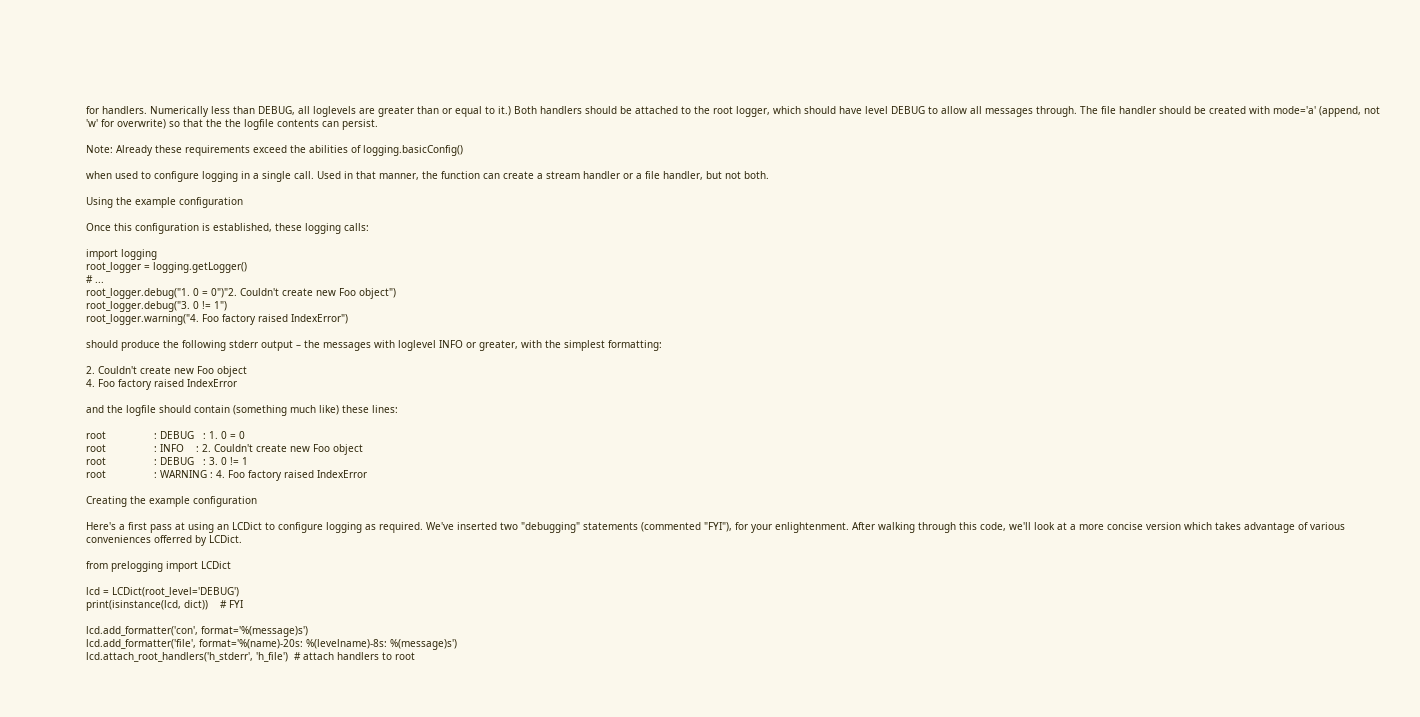for handlers. Numerically less than DEBUG, all loglevels are greater than or equal to it.) Both handlers should be attached to the root logger, which should have level DEBUG to allow all messages through. The file handler should be created with mode='a' (append, not 'w' for overwrite) so that the the logfile contents can persist.

Note: Already these requirements exceed the abilities of logging.basicConfig()

when used to configure logging in a single call. Used in that manner, the function can create a stream handler or a file handler, but not both.

Using the example configuration

Once this configuration is established, these logging calls:

import logging
root_logger = logging.getLogger()
# ...
root_logger.debug("1. 0 = 0")"2. Couldn't create new Foo object")
root_logger.debug("3. 0 != 1")
root_logger.warning("4. Foo factory raised IndexError")

should produce the following stderr output – the messages with loglevel INFO or greater, with the simplest formatting:

2. Couldn't create new Foo object
4. Foo factory raised IndexError

and the logfile should contain (something much like) these lines:

root                : DEBUG   : 1. 0 = 0
root                : INFO    : 2. Couldn't create new Foo object
root                : DEBUG   : 3. 0 != 1
root                : WARNING : 4. Foo factory raised IndexError

Creating the example configuration

Here's a first pass at using an LCDict to configure logging as required. We've inserted two "debugging" statements (commented "FYI"), for your enlightenment. After walking through this code, we'll look at a more concise version which takes advantage of various conveniences offerred by LCDict.

from prelogging import LCDict

lcd = LCDict(root_level='DEBUG')
print(isinstance(lcd, dict))    # FYI

lcd.add_formatter('con', format='%(message)s')
lcd.add_formatter('file', format='%(name)-20s: %(levelname)-8s: %(message)s')
lcd.attach_root_handlers('h_stderr', 'h_file')  # attach handlers to root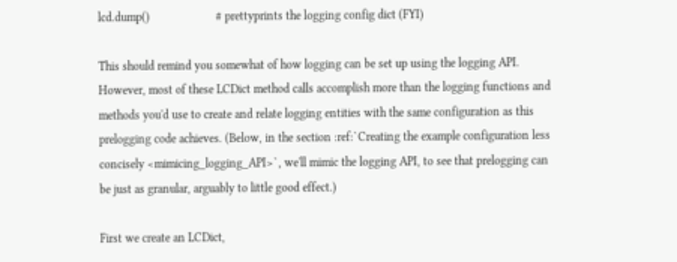lcd.dump()                      # prettyprints the logging config dict (FYI)

This should remind you somewhat of how logging can be set up using the logging API. However, most of these LCDict method calls accomplish more than the logging functions and methods you'd use to create and relate logging entities with the same configuration as this prelogging code achieves. (Below, in the section :ref:`Creating the example configuration less concisely <mimicing_logging_API>`, we'll mimic the logging API, to see that prelogging can be just as granular, arguably to little good effect.)

First we create an LCDict,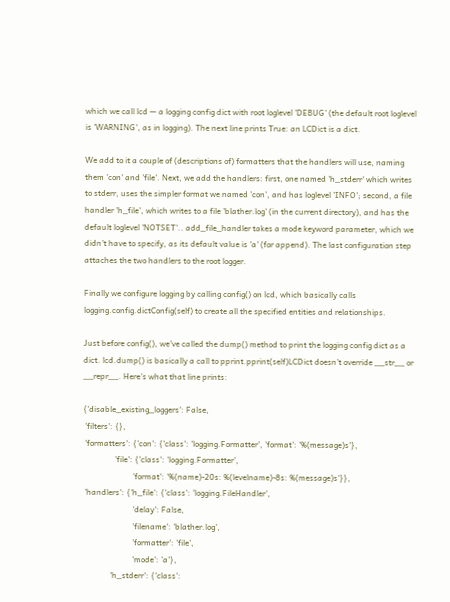which we call lcd — a logging config dict with root loglevel 'DEBUG' (the default root loglevel is 'WARNING', as in logging). The next line prints True: an LCDict is a dict.

We add to it a couple of (descriptions of) formatters that the handlers will use, naming them 'con' and 'file'. Next, we add the handlers: first, one named 'h_stderr' which writes to stderr, uses the simpler format we named 'con', and has loglevel 'INFO'; second, a file handler 'h_file', which writes to a file 'blather.log' (in the current directory), and has the default loglevel 'NOTSET'.. add_file_handler takes a mode keyword parameter, which we didn't have to specify, as its default value is 'a' (for append). The last configuration step attaches the two handlers to the root logger.

Finally we configure logging by calling config() on lcd, which basically calls logging.config.dictConfig(self) to create all the specified entities and relationships.

Just before config(), we've called the dump() method to print the logging config dict as a dict. lcd.dump() is basically a call to pprint.pprint(self)LCDict doesn't override __str__ or __repr__. Here's what that line prints:

{'disable_existing_loggers': False,
 'filters': {},
 'formatters': {'con': {'class': 'logging.Formatter', 'format': '%(message)s'},
                'file': {'class': 'logging.Formatter',
                         'format': '%(name)-20s: %(levelname)-8s: %(message)s'}},
 'handlers': {'h_file': {'class': 'logging.FileHandler',
                         'delay': False,
                         'filename': 'blather.log',
                         'formatter': 'file',
                         'mode': 'a'},
              'h_stderr': {'class':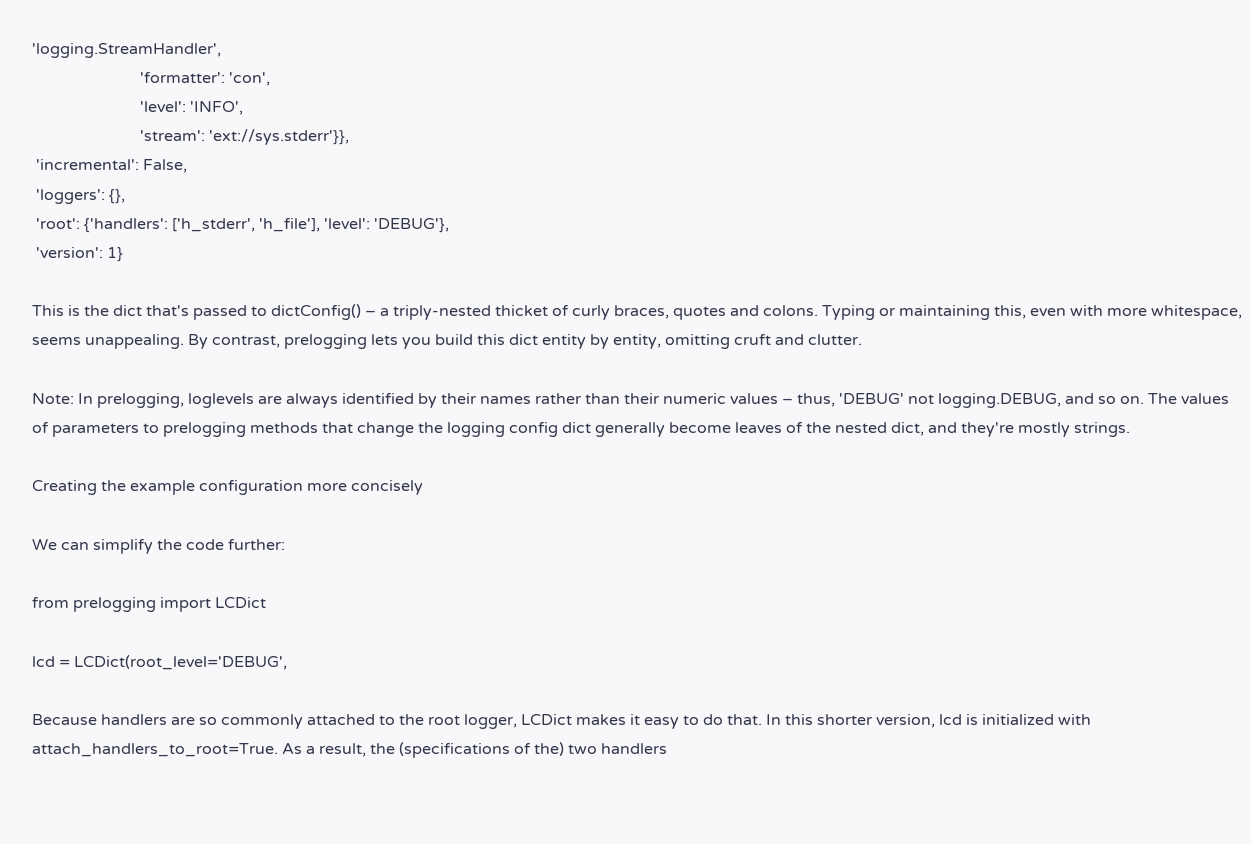'logging.StreamHandler',
                           'formatter': 'con',
                           'level': 'INFO',
                           'stream': 'ext://sys.stderr'}},
 'incremental': False,
 'loggers': {},
 'root': {'handlers': ['h_stderr', 'h_file'], 'level': 'DEBUG'},
 'version': 1}

This is the dict that's passed to dictConfig() – a triply-nested thicket of curly braces, quotes and colons. Typing or maintaining this, even with more whitespace, seems unappealing. By contrast, prelogging lets you build this dict entity by entity, omitting cruft and clutter.

Note: In prelogging, loglevels are always identified by their names rather than their numeric values – thus, 'DEBUG' not logging.DEBUG, and so on. The values of parameters to prelogging methods that change the logging config dict generally become leaves of the nested dict, and they're mostly strings.

Creating the example configuration more concisely

We can simplify the code further:

from prelogging import LCDict

lcd = LCDict(root_level='DEBUG',

Because handlers are so commonly attached to the root logger, LCDict makes it easy to do that. In this shorter version, lcd is initialized with attach_handlers_to_root=True. As a result, the (specifications of the) two handlers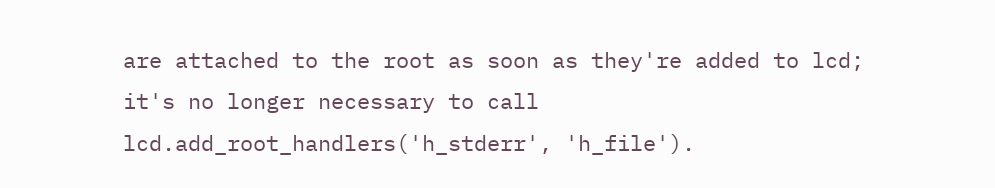are attached to the root as soon as they're added to lcd; it's no longer necessary to call lcd.add_root_handlers('h_stderr', 'h_file').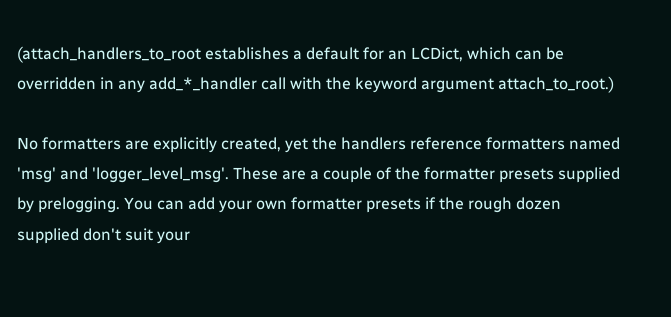(attach_handlers_to_root establishes a default for an LCDict, which can be overridden in any add_*_handler call with the keyword argument attach_to_root.)

No formatters are explicitly created, yet the handlers reference formatters named 'msg' and 'logger_level_msg'. These are a couple of the formatter presets supplied by prelogging. You can add your own formatter presets if the rough dozen supplied don't suit your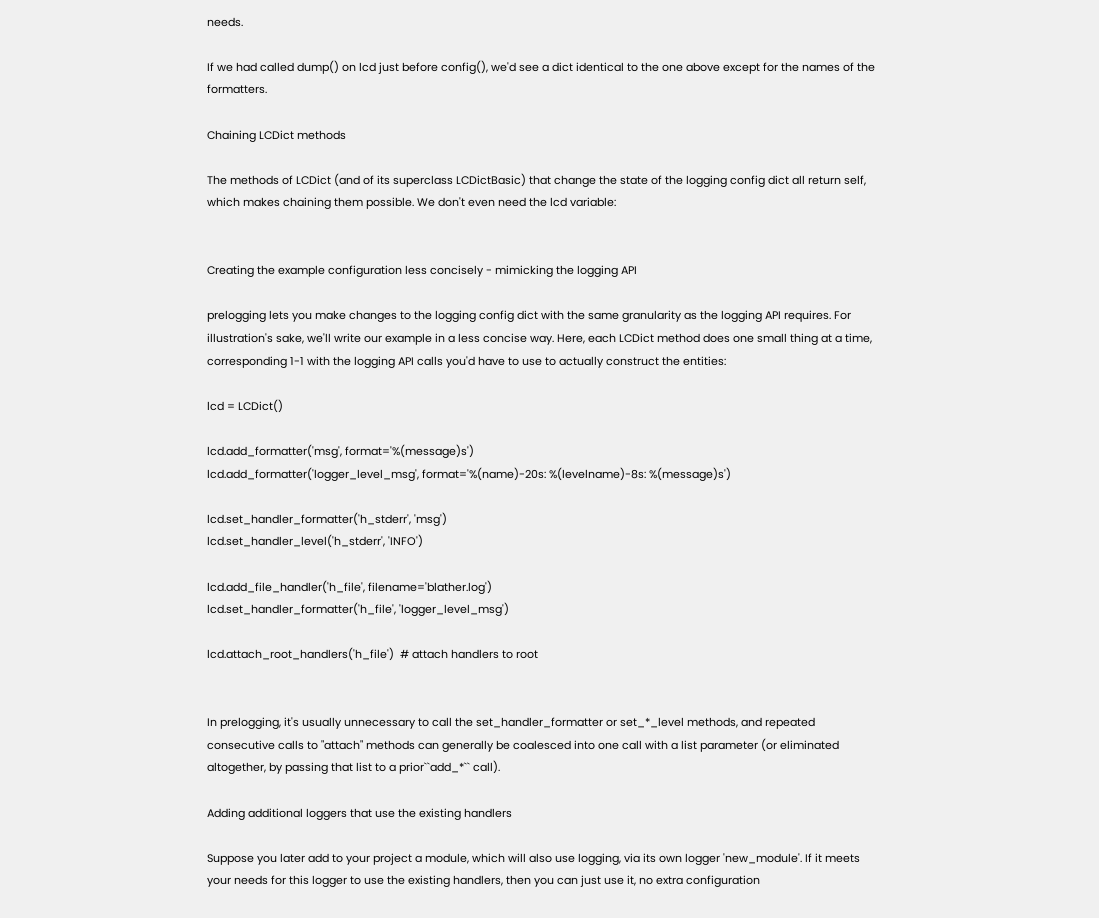needs.

If we had called dump() on lcd just before config(), we'd see a dict identical to the one above except for the names of the formatters.

Chaining LCDict methods

The methods of LCDict (and of its superclass LCDictBasic) that change the state of the logging config dict all return self, which makes chaining them possible. We don't even need the lcd variable:


Creating the example configuration less concisely - mimicking the logging API

prelogging lets you make changes to the logging config dict with the same granularity as the logging API requires. For illustration's sake, we'll write our example in a less concise way. Here, each LCDict method does one small thing at a time, corresponding 1-1 with the logging API calls you'd have to use to actually construct the entities:

lcd = LCDict()

lcd.add_formatter('msg', format='%(message)s')
lcd.add_formatter('logger_level_msg', format='%(name)-20s: %(levelname)-8s: %(message)s')

lcd.set_handler_formatter('h_stderr', 'msg')
lcd.set_handler_level('h_stderr', 'INFO')

lcd.add_file_handler('h_file', filename='blather.log')
lcd.set_handler_formatter('h_file', 'logger_level_msg')

lcd.attach_root_handlers('h_file')  # attach handlers to root


In prelogging, it's usually unnecessary to call the set_handler_formatter or set_*_level methods, and repeated consecutive calls to "attach" methods can generally be coalesced into one call with a list parameter (or eliminated altogether, by passing that list to a prior``add_*`` call).

Adding additional loggers that use the existing handlers

Suppose you later add to your project a module, which will also use logging, via its own logger 'new_module'. If it meets your needs for this logger to use the existing handlers, then you can just use it, no extra configuration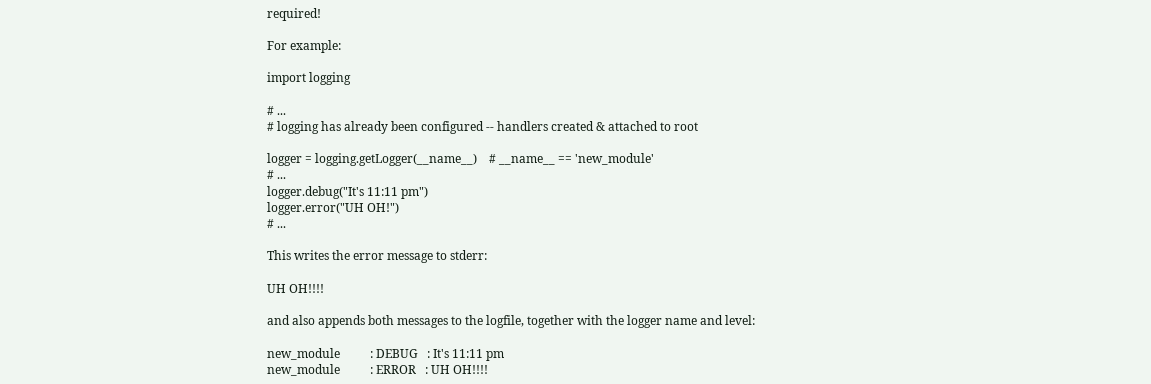required!

For example:

import logging

# ...
# logging has already been configured -- handlers created & attached to root

logger = logging.getLogger(__name__)    # __name__ == 'new_module'
# ...
logger.debug("It's 11:11 pm")
logger.error("UH OH!")
# ...

This writes the error message to stderr:

UH OH!!!!

and also appends both messages to the logfile, together with the logger name and level:

new_module          : DEBUG   : It's 11:11 pm
new_module          : ERROR   : UH OH!!!!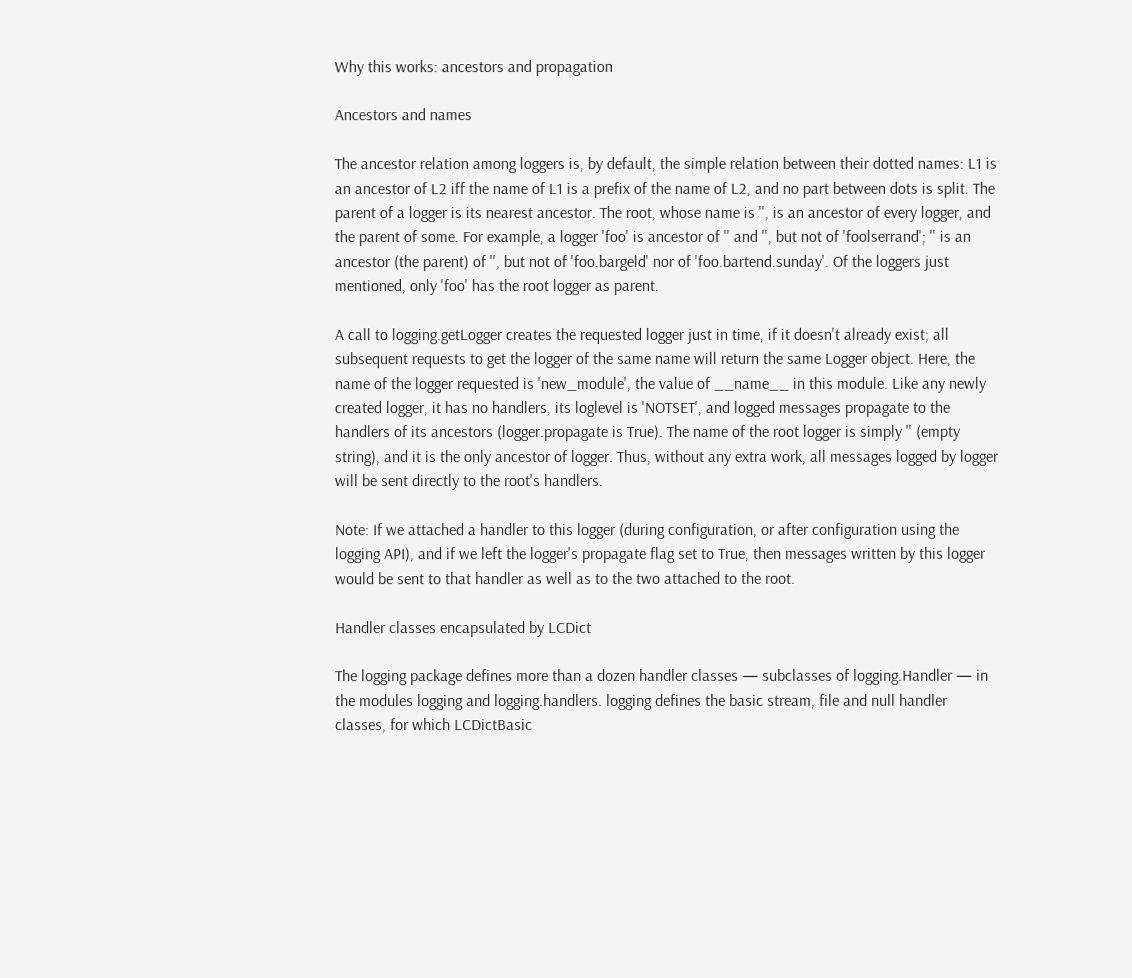Why this works: ancestors and propagation

Ancestors and names

The ancestor relation among loggers is, by default, the simple relation between their dotted names: L1 is an ancestor of L2 iff the name of L1 is a prefix of the name of L2, and no part between dots is split. The parent of a logger is its nearest ancestor. The root, whose name is '', is an ancestor of every logger, and the parent of some. For example, a logger 'foo' is ancestor of '' and '', but not of 'foolserrand'; '' is an ancestor (the parent) of '', but not of 'foo.bargeld' nor of 'foo.bartend.sunday'. Of the loggers just mentioned, only 'foo' has the root logger as parent.

A call to logging.getLogger creates the requested logger just in time, if it doesn't already exist; all subsequent requests to get the logger of the same name will return the same Logger object. Here, the name of the logger requested is 'new_module', the value of __name__ in this module. Like any newly created logger, it has no handlers, its loglevel is 'NOTSET', and logged messages propagate to the handlers of its ancestors (logger.propagate is True). The name of the root logger is simply '' (empty string), and it is the only ancestor of logger. Thus, without any extra work, all messages logged by logger will be sent directly to the root's handlers.

Note: If we attached a handler to this logger (during configuration, or after configuration using the logging API), and if we left the logger's propagate flag set to True, then messages written by this logger would be sent to that handler as well as to the two attached to the root.

Handler classes encapsulated by LCDict

The logging package defines more than a dozen handler classes — subclasses of logging.Handler — in the modules logging and logging.handlers. logging defines the basic stream, file and null handler classes, for which LCDictBasic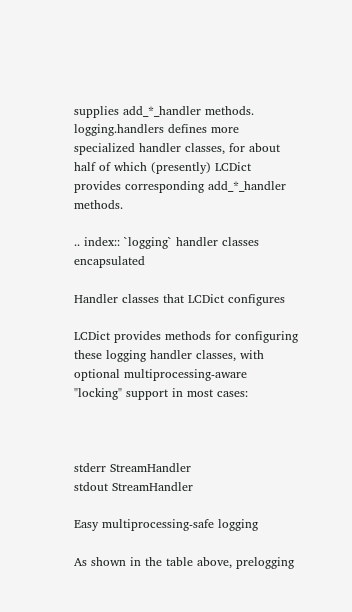supplies add_*_handler methods. logging.handlers defines more specialized handler classes, for about half of which (presently) LCDict provides corresponding add_*_handler methods.

.. index:: `logging` handler classes encapsulated

Handler classes that LCDict configures

LCDict provides methods for configuring these logging handler classes, with optional multiprocessing-aware "locking" support in most cases:



stderr StreamHandler
stdout StreamHandler

Easy multiprocessing-safe logging

As shown in the table above, prelogging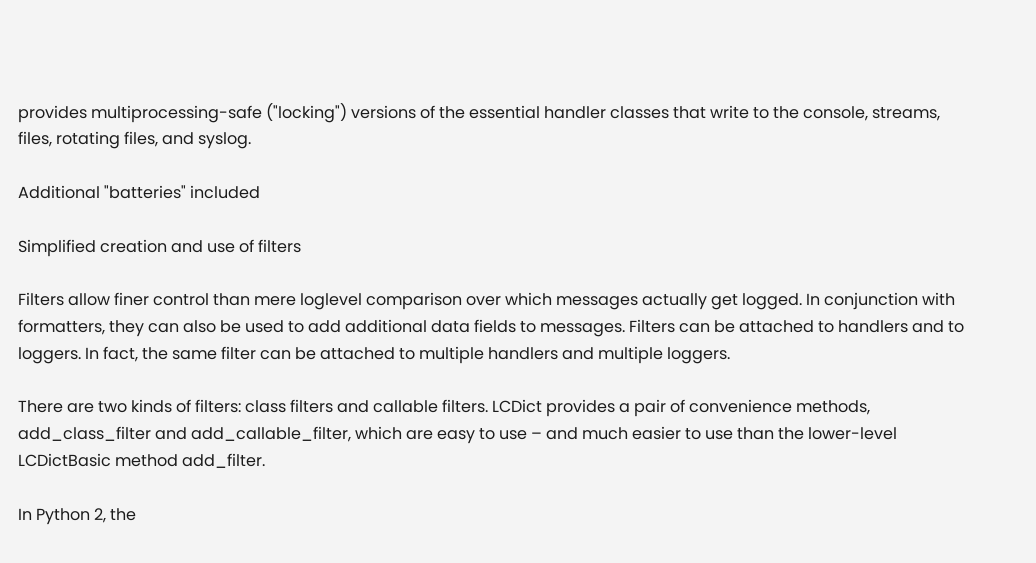provides multiprocessing-safe ("locking") versions of the essential handler classes that write to the console, streams, files, rotating files, and syslog.

Additional "batteries" included

Simplified creation and use of filters

Filters allow finer control than mere loglevel comparison over which messages actually get logged. In conjunction with formatters, they can also be used to add additional data fields to messages. Filters can be attached to handlers and to loggers. In fact, the same filter can be attached to multiple handlers and multiple loggers.

There are two kinds of filters: class filters and callable filters. LCDict provides a pair of convenience methods, add_class_filter and add_callable_filter, which are easy to use – and much easier to use than the lower-level LCDictBasic method add_filter.

In Python 2, the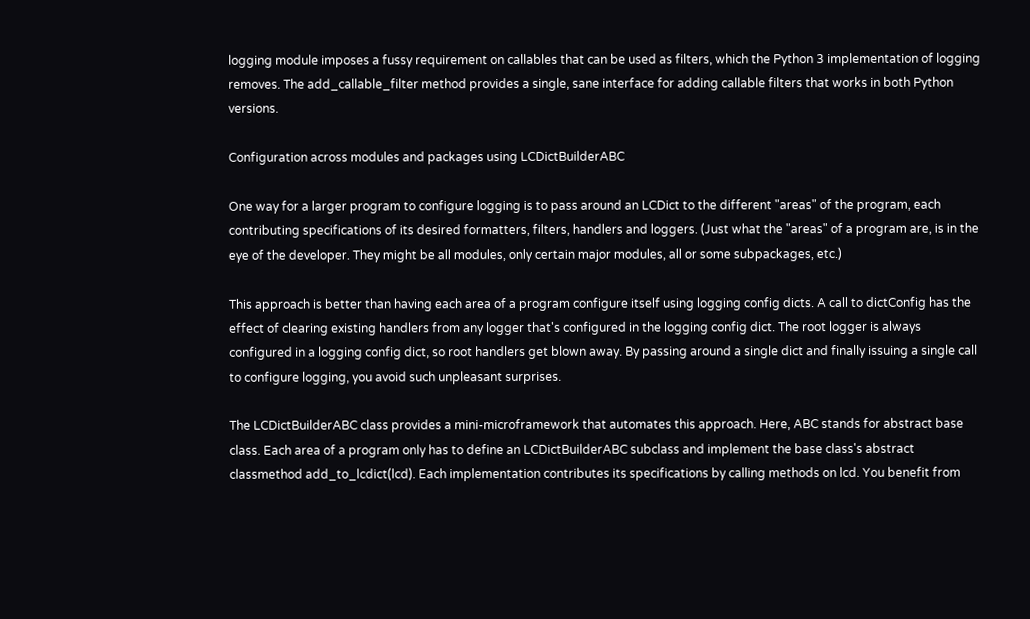logging module imposes a fussy requirement on callables that can be used as filters, which the Python 3 implementation of logging removes. The add_callable_filter method provides a single, sane interface for adding callable filters that works in both Python versions.

Configuration across modules and packages using LCDictBuilderABC

One way for a larger program to configure logging is to pass around an LCDict to the different "areas" of the program, each contributing specifications of its desired formatters, filters, handlers and loggers. (Just what the "areas" of a program are, is in the eye of the developer. They might be all modules, only certain major modules, all or some subpackages, etc.)

This approach is better than having each area of a program configure itself using logging config dicts. A call to dictConfig has the effect of clearing existing handlers from any logger that's configured in the logging config dict. The root logger is always configured in a logging config dict, so root handlers get blown away. By passing around a single dict and finally issuing a single call to configure logging, you avoid such unpleasant surprises.

The LCDictBuilderABC class provides a mini-microframework that automates this approach. Here, ABC stands for abstract base class. Each area of a program only has to define an LCDictBuilderABC subclass and implement the base class's abstract classmethod add_to_lcdict(lcd). Each implementation contributes its specifications by calling methods on lcd. You benefit from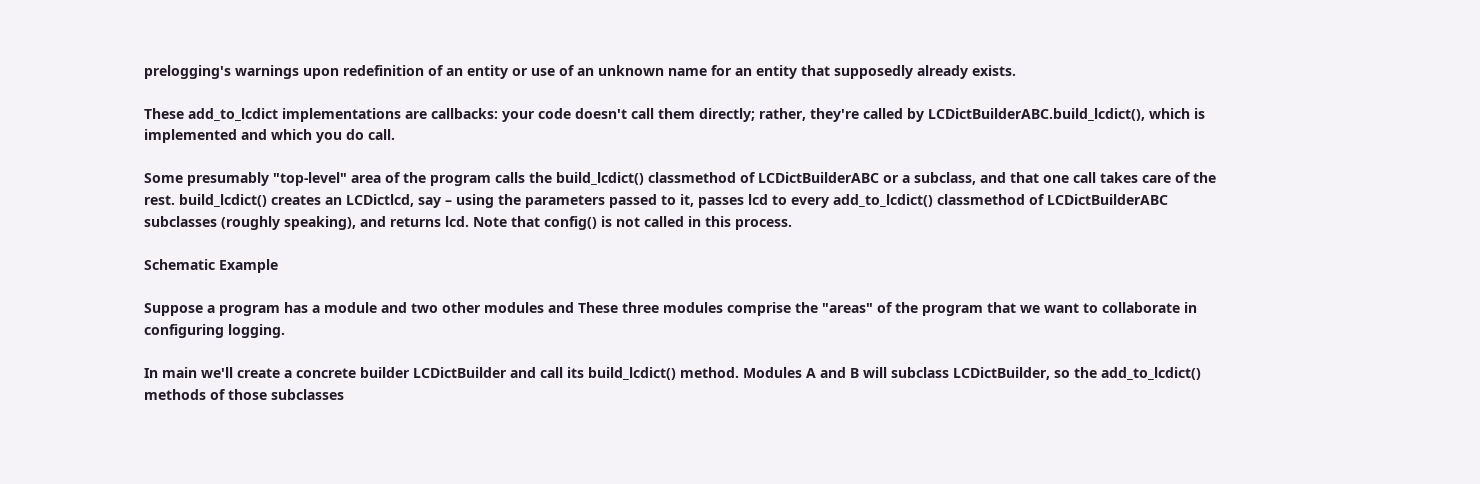prelogging's warnings upon redefinition of an entity or use of an unknown name for an entity that supposedly already exists.

These add_to_lcdict implementations are callbacks: your code doesn't call them directly; rather, they're called by LCDictBuilderABC.build_lcdict(), which is implemented and which you do call.

Some presumably "top-level" area of the program calls the build_lcdict() classmethod of LCDictBuilderABC or a subclass, and that one call takes care of the rest. build_lcdict() creates an LCDictlcd, say – using the parameters passed to it, passes lcd to every add_to_lcdict() classmethod of LCDictBuilderABC subclasses (roughly speaking), and returns lcd. Note that config() is not called in this process.

Schematic Example

Suppose a program has a module and two other modules and These three modules comprise the "areas" of the program that we want to collaborate in configuring logging.

In main we'll create a concrete builder LCDictBuilder and call its build_lcdict() method. Modules A and B will subclass LCDictBuilder, so the add_to_lcdict() methods of those subclasses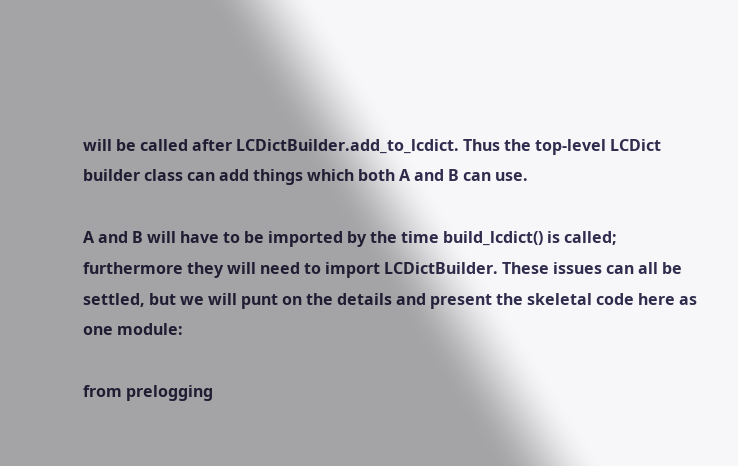will be called after LCDictBuilder.add_to_lcdict. Thus the top-level LCDict builder class can add things which both A and B can use.

A and B will have to be imported by the time build_lcdict() is called; furthermore they will need to import LCDictBuilder. These issues can all be settled, but we will punt on the details and present the skeletal code here as one module:

from prelogging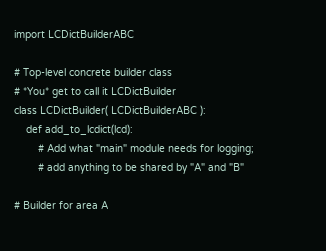import LCDictBuilderABC

# Top-level concrete builder class
# *You* get to call it LCDictBuilder
class LCDictBuilder( LCDictBuilderABC ):
    def add_to_lcdict(lcd):
        # Add what "main" module needs for logging;
        # add anything to be shared by "A" and "B"

# Builder for area A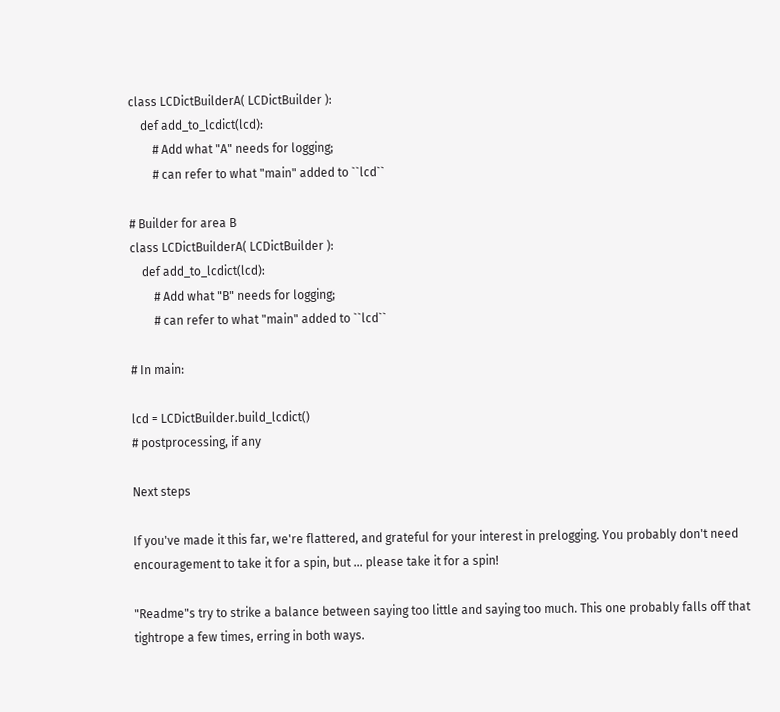class LCDictBuilderA( LCDictBuilder ):
    def add_to_lcdict(lcd):
        # Add what "A" needs for logging;
        # can refer to what "main" added to ``lcd``

# Builder for area B
class LCDictBuilderA( LCDictBuilder ):
    def add_to_lcdict(lcd):
        # Add what "B" needs for logging;
        # can refer to what "main" added to ``lcd``

# In main:

lcd = LCDictBuilder.build_lcdict()
# postprocessing, if any

Next steps

If you've made it this far, we're flattered, and grateful for your interest in prelogging. You probably don't need encouragement to take it for a spin, but ... please take it for a spin!

"Readme"s try to strike a balance between saying too little and saying too much. This one probably falls off that tightrope a few times, erring in both ways.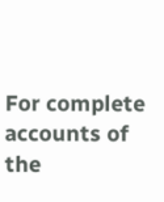For complete accounts of the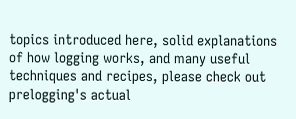topics introduced here, solid explanations of how logging works, and many useful techniques and recipes, please check out prelogging's actual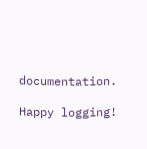documentation.

Happy logging!